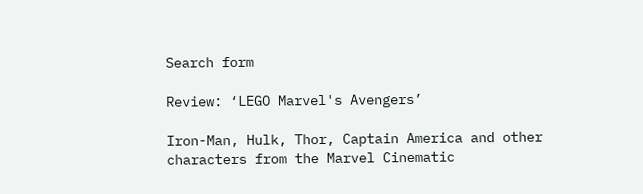Search form

Review: ‘LEGO Marvel's Avengers’

Iron-Man, Hulk, Thor, Captain America and other characters from the Marvel Cinematic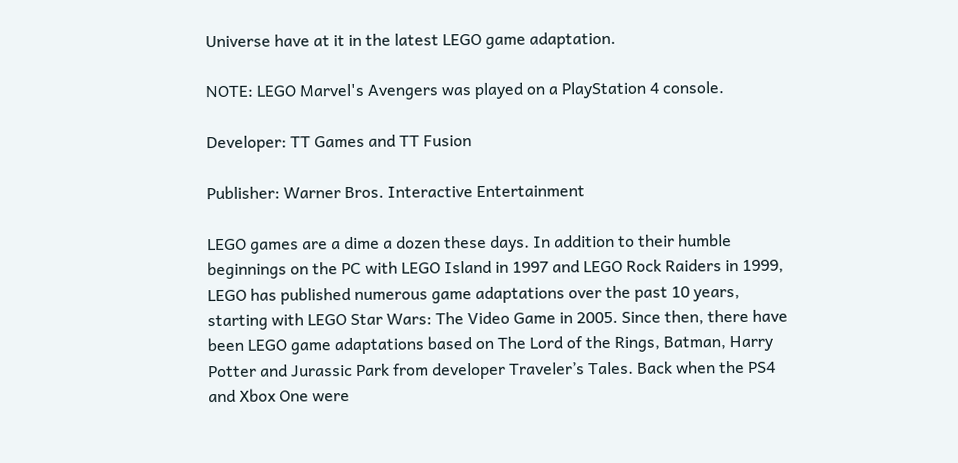Universe have at it in the latest LEGO game adaptation.

NOTE: LEGO Marvel's Avengers was played on a PlayStation 4 console.

Developer: TT Games and TT Fusion

Publisher: Warner Bros. Interactive Entertainment

LEGO games are a dime a dozen these days. In addition to their humble beginnings on the PC with LEGO Island in 1997 and LEGO Rock Raiders in 1999, LEGO has published numerous game adaptations over the past 10 years, starting with LEGO Star Wars: The Video Game in 2005. Since then, there have been LEGO game adaptations based on The Lord of the Rings, Batman, Harry Potter and Jurassic Park from developer Traveler’s Tales. Back when the PS4 and Xbox One were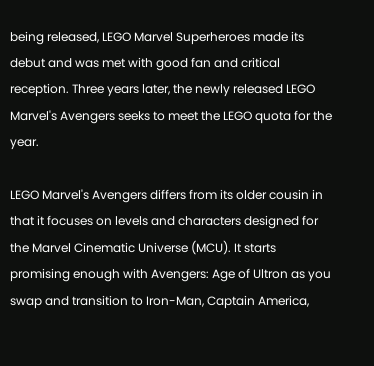being released, LEGO Marvel Superheroes made its debut and was met with good fan and critical reception. Three years later, the newly released LEGO Marvel's Avengers seeks to meet the LEGO quota for the year.

LEGO Marvel's Avengers differs from its older cousin in that it focuses on levels and characters designed for the Marvel Cinematic Universe (MCU). It starts promising enough with Avengers: Age of Ultron as you swap and transition to Iron-Man, Captain America,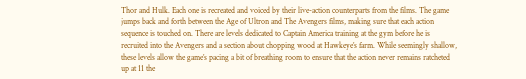Thor and Hulk. Each one is recreated and voiced by their live-action counterparts from the films. The game jumps back and forth between the Age of Ultron and The Avengers films, making sure that each action sequence is touched on. There are levels dedicated to Captain America training at the gym before he is recruited into the Avengers and a section about chopping wood at Hawkeye’s farm. While seemingly shallow, these levels allow the game’s pacing a bit of breathing room to ensure that the action never remains ratcheted up at 11 the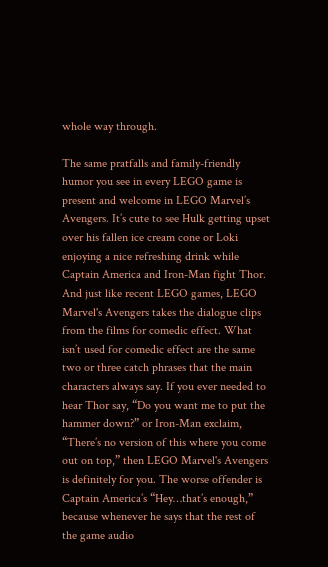whole way through.

The same pratfalls and family-friendly humor you see in every LEGO game is present and welcome in LEGO Marvel’s Avengers. It’s cute to see Hulk getting upset over his fallen ice cream cone or Loki enjoying a nice refreshing drink while Captain America and Iron-Man fight Thor. And just like recent LEGO games, LEGO Marvel's Avengers takes the dialogue clips from the films for comedic effect. What isn’t used for comedic effect are the same two or three catch phrases that the main characters always say. If you ever needed to hear Thor say, “Do you want me to put the hammer down?” or Iron-Man exclaim, “There’s no version of this where you come out on top,” then LEGO Marvel's Avengers is definitely for you. The worse offender is Captain America’s “Hey…that’s enough,” because whenever he says that the rest of the game audio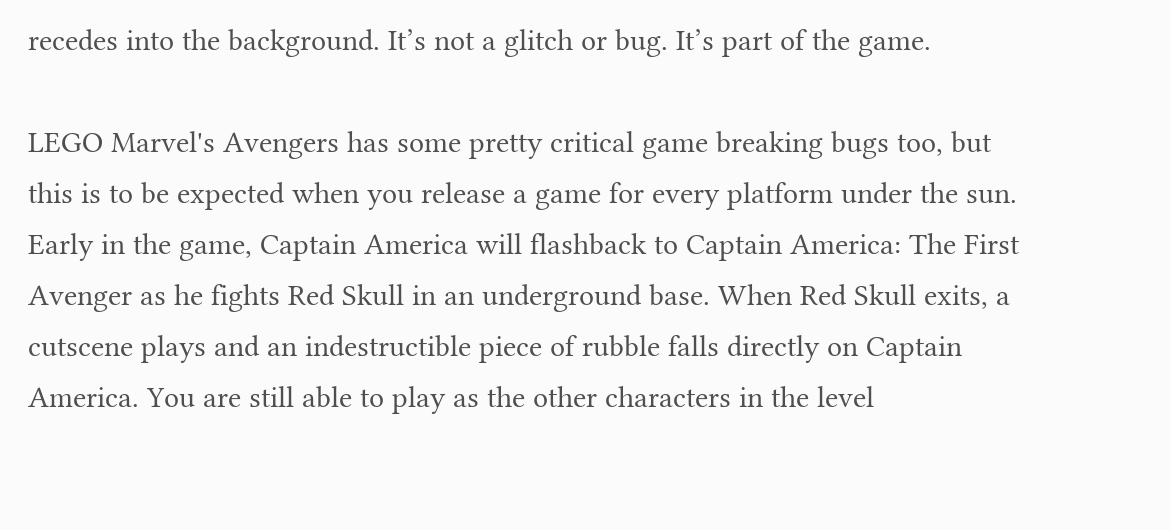recedes into the background. It’s not a glitch or bug. It’s part of the game.

LEGO Marvel's Avengers has some pretty critical game breaking bugs too, but this is to be expected when you release a game for every platform under the sun. Early in the game, Captain America will flashback to Captain America: The First Avenger as he fights Red Skull in an underground base. When Red Skull exits, a cutscene plays and an indestructible piece of rubble falls directly on Captain America. You are still able to play as the other characters in the level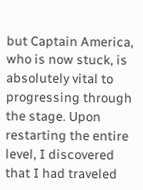but Captain America, who is now stuck, is absolutely vital to progressing through the stage. Upon restarting the entire level, I discovered that I had traveled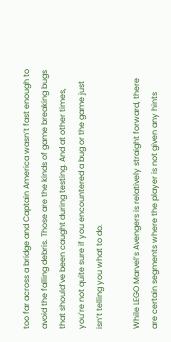too far across a bridge and Captain America wasn’t fast enough to avoid the falling debris. Those are the kinds of game breaking bugs that should’ve been caught during testing. And at other times, you’re not quite sure if you encountered a bug or the game just isn’t telling you what to do.

While LEGO Marvel’s Avengers is relatively straight forward, there are certain segments where the player is not given any hints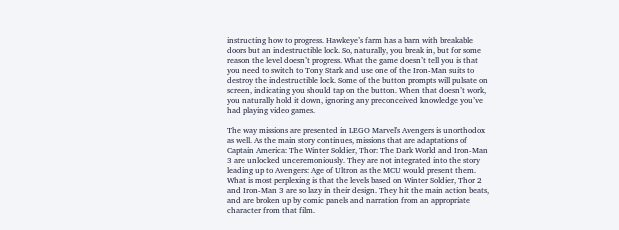instructing how to progress. Hawkeye’s farm has a barn with breakable doors but an indestructible lock. So, naturally, you break in, but for some reason the level doesn’t progress. What the game doesn’t tell you is that you need to switch to Tony Stark and use one of the Iron-Man suits to destroy the indestructible lock. Some of the button prompts will pulsate on screen, indicating you should tap on the button. When that doesn’t work, you naturally hold it down, ignoring any preconceived knowledge you’ve had playing video games.

The way missions are presented in LEGO Marvel's Avengers is unorthodox as well. As the main story continues, missions that are adaptations of Captain America: The Winter Soldier, Thor: The Dark World and Iron-Man 3 are unlocked unceremoniously. They are not integrated into the story leading up to Avengers: Age of Ultron as the MCU would present them. What is most perplexing is that the levels based on Winter Soldier, Thor 2 and Iron-Man 3 are so lazy in their design. They hit the main action beats, and are broken up by comic panels and narration from an appropriate character from that film.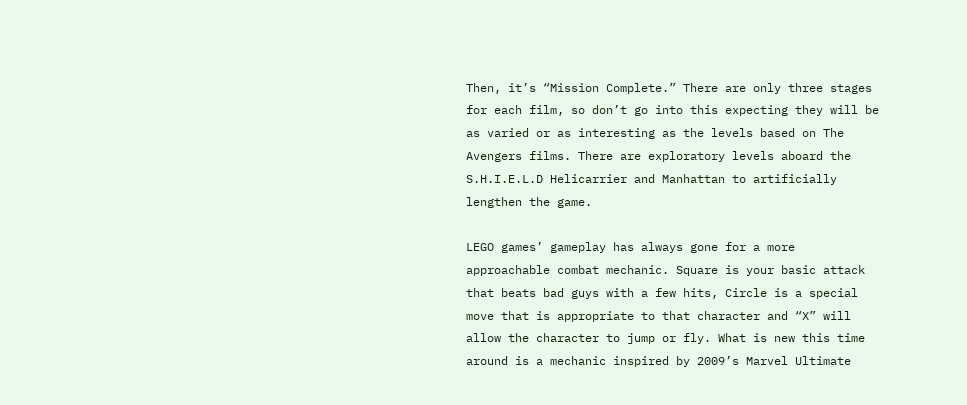Then, it’s “Mission Complete.” There are only three stages for each film, so don’t go into this expecting they will be as varied or as interesting as the levels based on The Avengers films. There are exploratory levels aboard the S.H.I.E.L.D Helicarrier and Manhattan to artificially lengthen the game.

LEGO games’ gameplay has always gone for a more approachable combat mechanic. Square is your basic attack that beats bad guys with a few hits, Circle is a special move that is appropriate to that character and “X” will allow the character to jump or fly. What is new this time around is a mechanic inspired by 2009’s Marvel Ultimate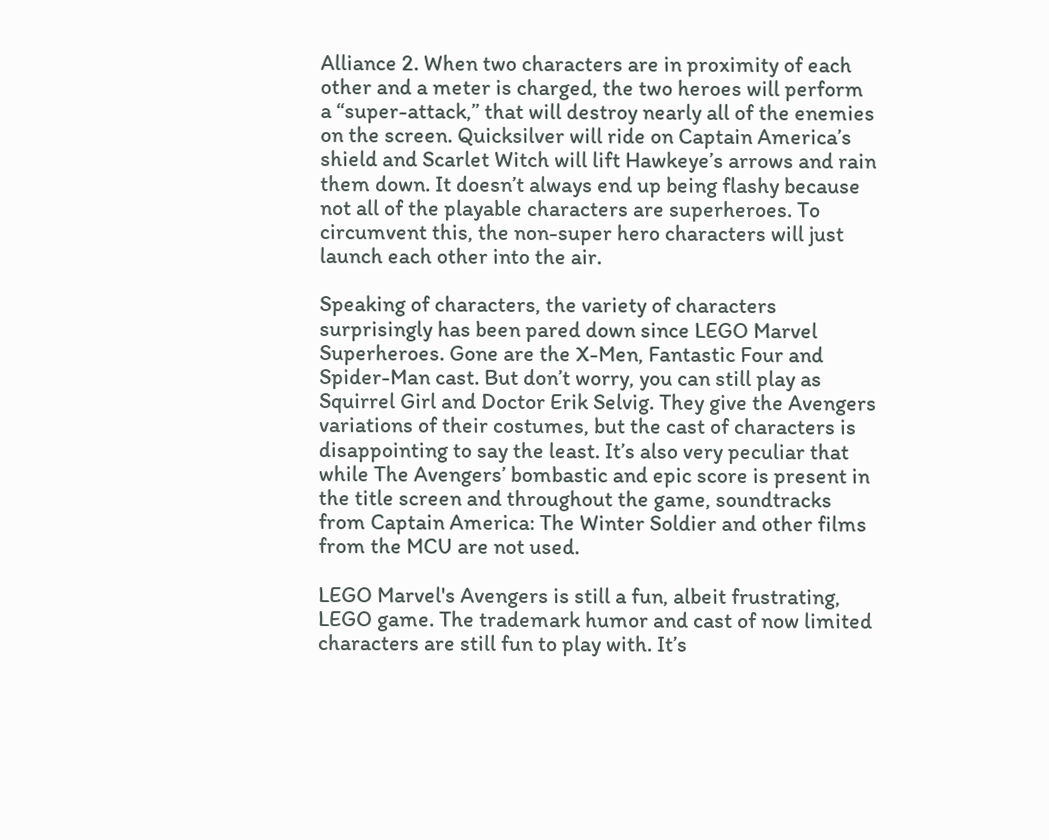Alliance 2. When two characters are in proximity of each other and a meter is charged, the two heroes will perform a “super-attack,” that will destroy nearly all of the enemies on the screen. Quicksilver will ride on Captain America’s shield and Scarlet Witch will lift Hawkeye’s arrows and rain them down. It doesn’t always end up being flashy because not all of the playable characters are superheroes. To circumvent this, the non-super hero characters will just launch each other into the air.

Speaking of characters, the variety of characters surprisingly has been pared down since LEGO Marvel Superheroes. Gone are the X-Men, Fantastic Four and Spider-Man cast. But don’t worry, you can still play as Squirrel Girl and Doctor Erik Selvig. They give the Avengers variations of their costumes, but the cast of characters is disappointing to say the least. It’s also very peculiar that while The Avengers’ bombastic and epic score is present in the title screen and throughout the game, soundtracks from Captain America: The Winter Soldier and other films from the MCU are not used.

LEGO Marvel's Avengers is still a fun, albeit frustrating, LEGO game. The trademark humor and cast of now limited characters are still fun to play with. It’s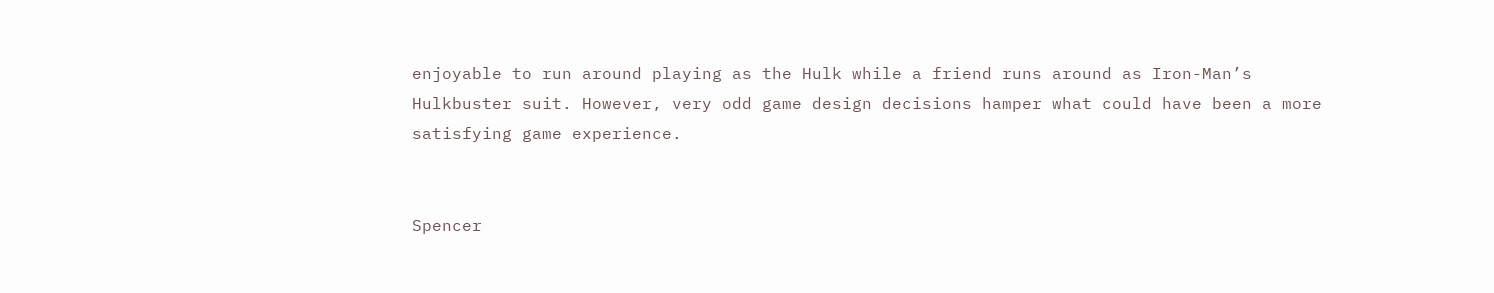enjoyable to run around playing as the Hulk while a friend runs around as Iron-Man’s Hulkbuster suit. However, very odd game design decisions hamper what could have been a more satisfying game experience.


Spencer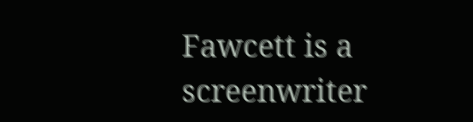Fawcett is a screenwriter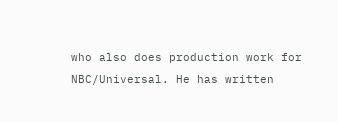who also does production work for NBC/Universal. He has written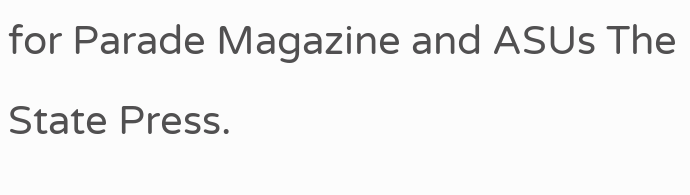for Parade Magazine and ASUs The State Press.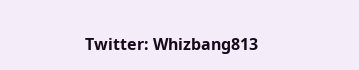Twitter: Whizbang813